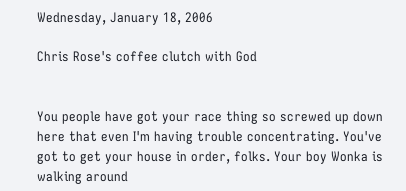Wednesday, January 18, 2006

Chris Rose's coffee clutch with God


You people have got your race thing so screwed up down here that even I'm having trouble concentrating. You've got to get your house in order, folks. Your boy Wonka is walking around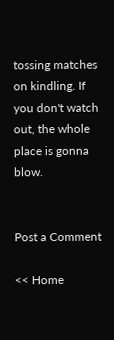tossing matches on kindling. If you don't watch out, the whole place is gonna blow.


Post a Comment

<< Home